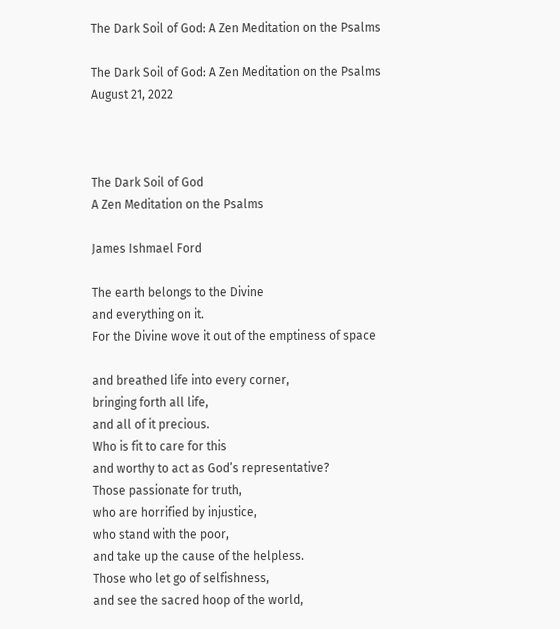The Dark Soil of God: A Zen Meditation on the Psalms

The Dark Soil of God: A Zen Meditation on the Psalms August 21, 2022



The Dark Soil of God
A Zen Meditation on the Psalms

James Ishmael Ford

The earth belongs to the Divine
and everything on it.
For the Divine wove it out of the emptiness of space

and breathed life into every corner,
bringing forth all life,
and all of it precious.
Who is fit to care for this
and worthy to act as God’s representative?
Those passionate for truth,
who are horrified by injustice,
who stand with the poor,
and take up the cause of the helpless.
Those who let go of selfishness,
and see the sacred hoop of the world,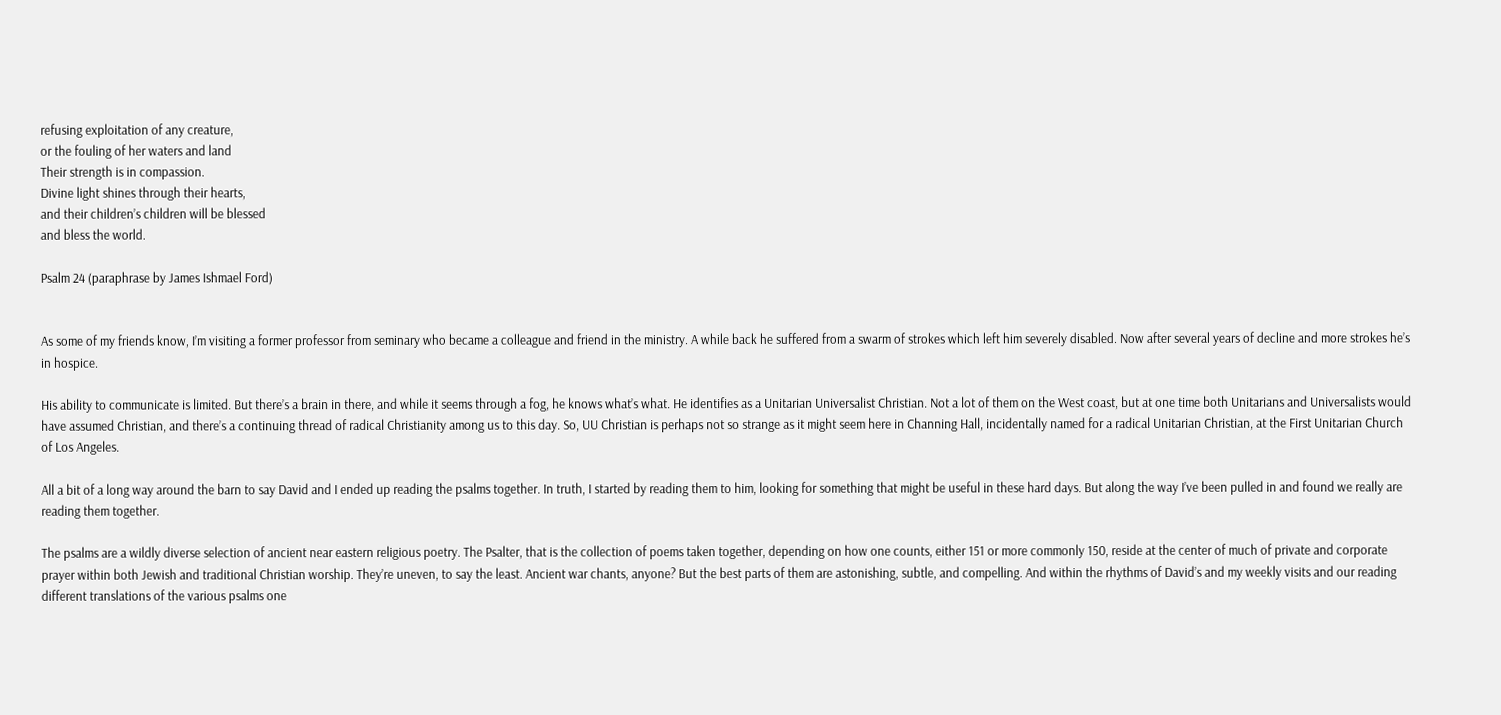refusing exploitation of any creature,
or the fouling of her waters and land
Their strength is in compassion.
Divine light shines through their hearts,
and their children’s children will be blessed
and bless the world.

Psalm 24 (paraphrase by James Ishmael Ford)


As some of my friends know, I’m visiting a former professor from seminary who became a colleague and friend in the ministry. A while back he suffered from a swarm of strokes which left him severely disabled. Now after several years of decline and more strokes he’s in hospice.

His ability to communicate is limited. But there’s a brain in there, and while it seems through a fog, he knows what’s what. He identifies as a Unitarian Universalist Christian. Not a lot of them on the West coast, but at one time both Unitarians and Universalists would have assumed Christian, and there’s a continuing thread of radical Christianity among us to this day. So, UU Christian is perhaps not so strange as it might seem here in Channing Hall, incidentally named for a radical Unitarian Christian, at the First Unitarian Church of Los Angeles.

All a bit of a long way around the barn to say David and I ended up reading the psalms together. In truth, I started by reading them to him, looking for something that might be useful in these hard days. But along the way I’ve been pulled in and found we really are reading them together.

The psalms are a wildly diverse selection of ancient near eastern religious poetry. The Psalter, that is the collection of poems taken together, depending on how one counts, either 151 or more commonly 150, reside at the center of much of private and corporate prayer within both Jewish and traditional Christian worship. They’re uneven, to say the least. Ancient war chants, anyone? But the best parts of them are astonishing, subtle, and compelling. And within the rhythms of David’s and my weekly visits and our reading different translations of the various psalms one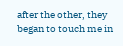after the other, they began to touch me in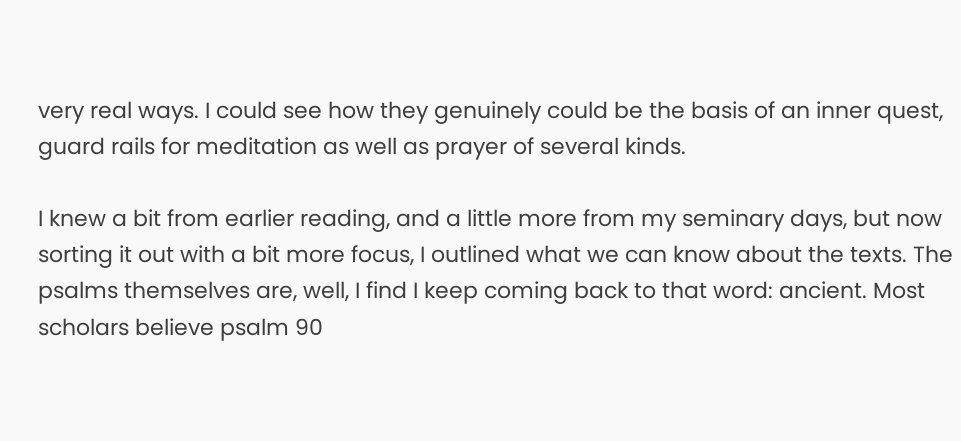very real ways. I could see how they genuinely could be the basis of an inner quest, guard rails for meditation as well as prayer of several kinds.

I knew a bit from earlier reading, and a little more from my seminary days, but now sorting it out with a bit more focus, I outlined what we can know about the texts. The psalms themselves are, well, I find I keep coming back to that word: ancient. Most scholars believe psalm 90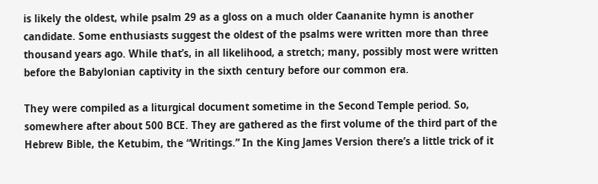is likely the oldest, while psalm 29 as a gloss on a much older Caananite hymn is another candidate. Some enthusiasts suggest the oldest of the psalms were written more than three thousand years ago. While that’s, in all likelihood, a stretch; many, possibly most were written before the Babylonian captivity in the sixth century before our common era.

They were compiled as a liturgical document sometime in the Second Temple period. So, somewhere after about 500 BCE. They are gathered as the first volume of the third part of the Hebrew Bible, the Ketubim, the “Writings.” In the King James Version there’s a little trick of it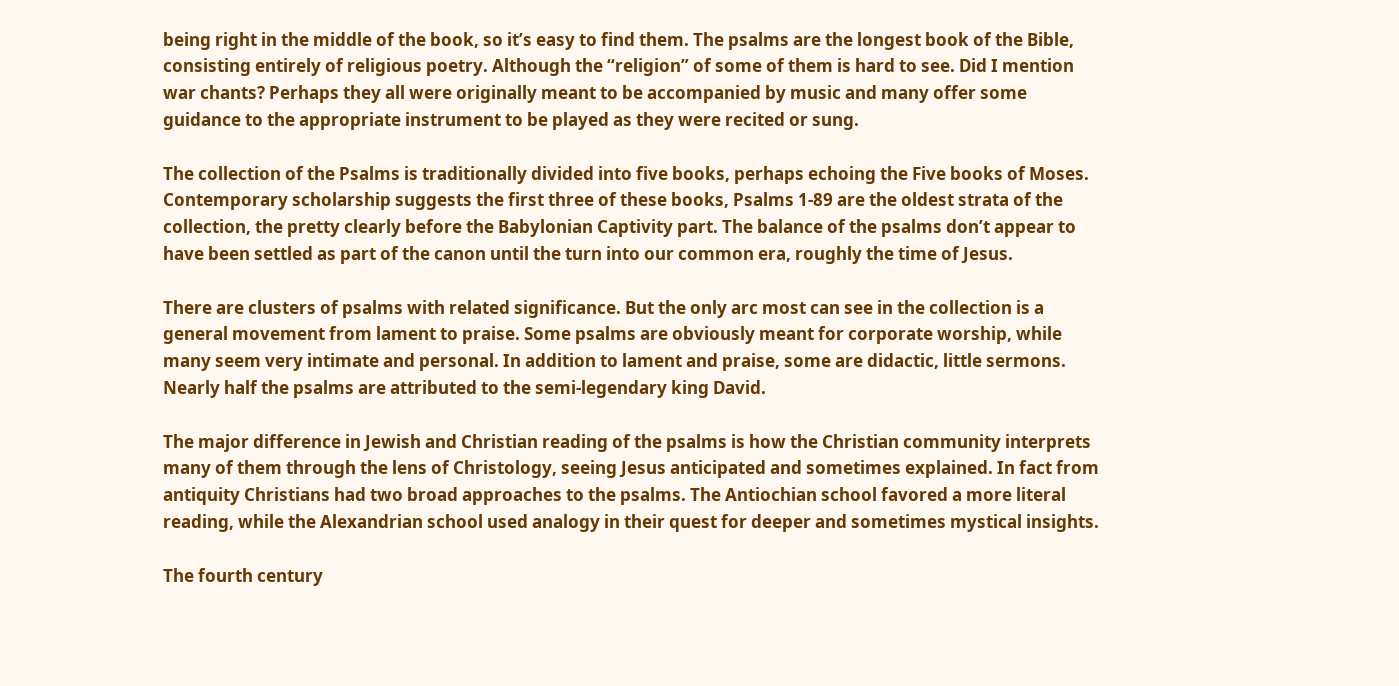being right in the middle of the book, so it’s easy to find them. The psalms are the longest book of the Bible, consisting entirely of religious poetry. Although the “religion” of some of them is hard to see. Did I mention war chants? Perhaps they all were originally meant to be accompanied by music and many offer some guidance to the appropriate instrument to be played as they were recited or sung.

The collection of the Psalms is traditionally divided into five books, perhaps echoing the Five books of Moses. Contemporary scholarship suggests the first three of these books, Psalms 1-89 are the oldest strata of the collection, the pretty clearly before the Babylonian Captivity part. The balance of the psalms don’t appear to have been settled as part of the canon until the turn into our common era, roughly the time of Jesus.

There are clusters of psalms with related significance. But the only arc most can see in the collection is a general movement from lament to praise. Some psalms are obviously meant for corporate worship, while many seem very intimate and personal. In addition to lament and praise, some are didactic, little sermons. Nearly half the psalms are attributed to the semi-legendary king David.

The major difference in Jewish and Christian reading of the psalms is how the Christian community interprets many of them through the lens of Christology, seeing Jesus anticipated and sometimes explained. In fact from antiquity Christians had two broad approaches to the psalms. The Antiochian school favored a more literal reading, while the Alexandrian school used analogy in their quest for deeper and sometimes mystical insights.

The fourth century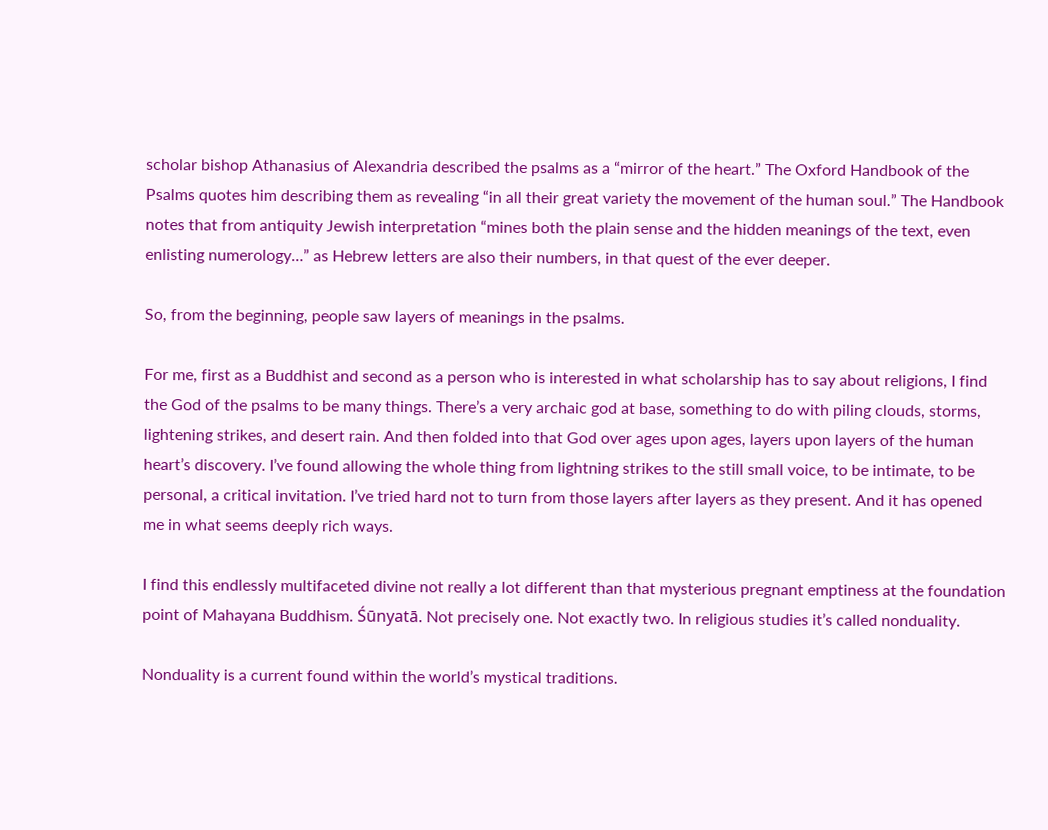scholar bishop Athanasius of Alexandria described the psalms as a “mirror of the heart.” The Oxford Handbook of the Psalms quotes him describing them as revealing “in all their great variety the movement of the human soul.” The Handbook notes that from antiquity Jewish interpretation “mines both the plain sense and the hidden meanings of the text, even enlisting numerology…” as Hebrew letters are also their numbers, in that quest of the ever deeper.

So, from the beginning, people saw layers of meanings in the psalms.

For me, first as a Buddhist and second as a person who is interested in what scholarship has to say about religions, I find the God of the psalms to be many things. There’s a very archaic god at base, something to do with piling clouds, storms, lightening strikes, and desert rain. And then folded into that God over ages upon ages, layers upon layers of the human heart’s discovery. I’ve found allowing the whole thing from lightning strikes to the still small voice, to be intimate, to be personal, a critical invitation. I’ve tried hard not to turn from those layers after layers as they present. And it has opened me in what seems deeply rich ways.

I find this endlessly multifaceted divine not really a lot different than that mysterious pregnant emptiness at the foundation point of Mahayana Buddhism. Śūnyatā. Not precisely one. Not exactly two. In religious studies it’s called nonduality.

Nonduality is a current found within the world’s mystical traditions.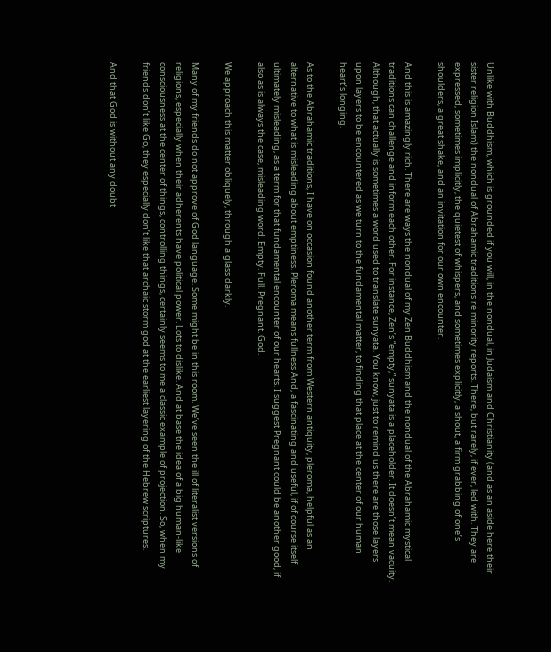Unlike with Buddhism, which is grounded if you will, in the nondual, in Judaism and Christianity (and as an aside here their sister religion Islam) the nondual of Abrahamic traditions re minority reports. There, but rarely, if ever, led with. They are expressed, sometimes implicitly, the quietest of whispers, and sometimes explicitly, a shout, a firm grabbing of one’s shoulders, a great shake, and an invitation for our own encounter.

And this is amazingly rich. There are ways the nondual of my Zen Buddhism and the nondual of the Abrahamic mystical traditions can challenge and inform each other. For instance, Zen’s “empty,” sunyata is a placeholder. It doesn’t mean vacuity. Although, that actually is sometimes a word used to translate sunyata. You know, just to remind us there are those layers upon layers to be encountered as we turn to the fundamental matter, to finding that place at the center of our human heart’s longing.

As to the Abrahamic traditions, I have on occasion found another term from Western antiquity, pleroma, helpful as an alternative to what is misleading about emptiness. Pleroma means fullness And, a fascinating and useful, if of course itself ultimately misleading, as a term for that fundamental encounter of our hearts. I suggest Pregnant could be another good, if also as is always the case, misleading word. Empty. Full. Pregnant. God.

We approach this matter obliquely, through a glass darkly.

Many of my friends do not approve of God language. Some might be in this room. We’ve seen the ill of literalist versions of religions, especially when their adherents have political power. Lots to dislike. And at base the idea of a big human-like consciousness at the center of things, controlling things, certainly seems to me a classic example of projection. So, when my friends don’t like Go, they especially don’t like that archaic storm god at the earliest layering of the Hebrew scriptures.

And that God is without any doubt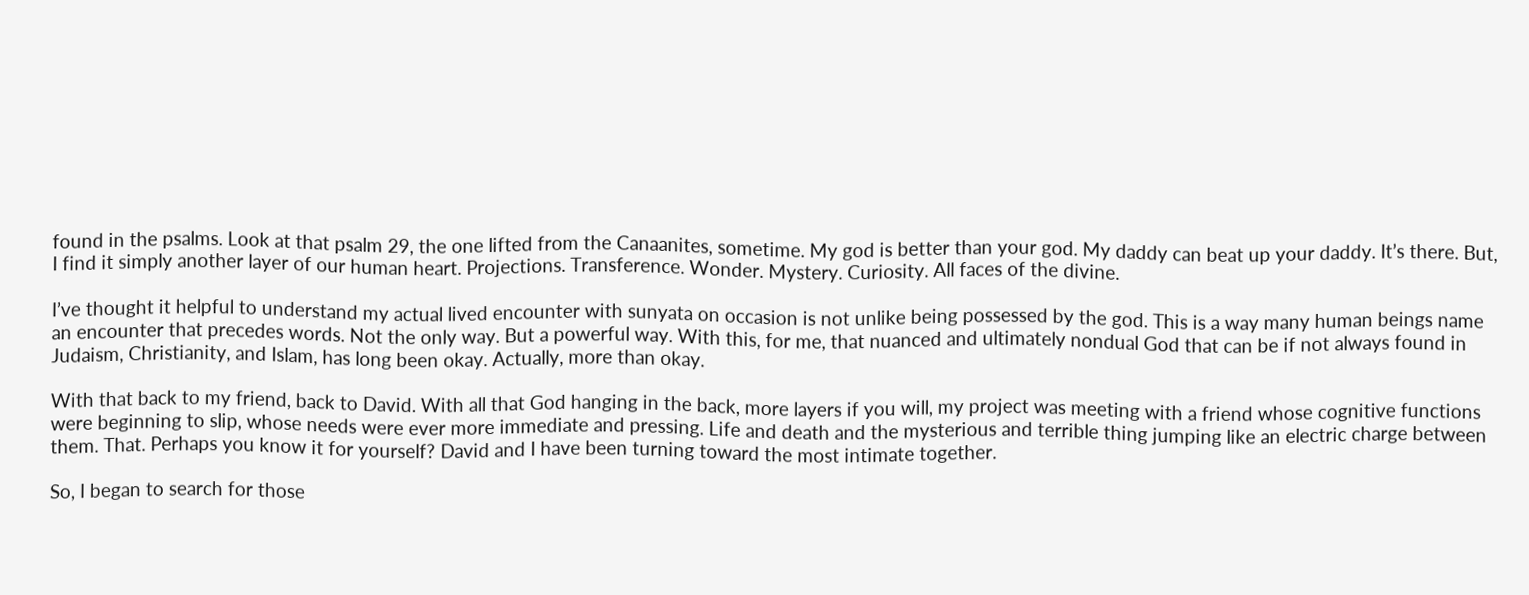found in the psalms. Look at that psalm 29, the one lifted from the Canaanites, sometime. My god is better than your god. My daddy can beat up your daddy. It’s there. But, I find it simply another layer of our human heart. Projections. Transference. Wonder. Mystery. Curiosity. All faces of the divine.

I’ve thought it helpful to understand my actual lived encounter with sunyata on occasion is not unlike being possessed by the god. This is a way many human beings name an encounter that precedes words. Not the only way. But a powerful way. With this, for me, that nuanced and ultimately nondual God that can be if not always found in Judaism, Christianity, and Islam, has long been okay. Actually, more than okay.

With that back to my friend, back to David. With all that God hanging in the back, more layers if you will, my project was meeting with a friend whose cognitive functions were beginning to slip, whose needs were ever more immediate and pressing. Life and death and the mysterious and terrible thing jumping like an electric charge between them. That. Perhaps you know it for yourself? David and I have been turning toward the most intimate together.

So, I began to search for those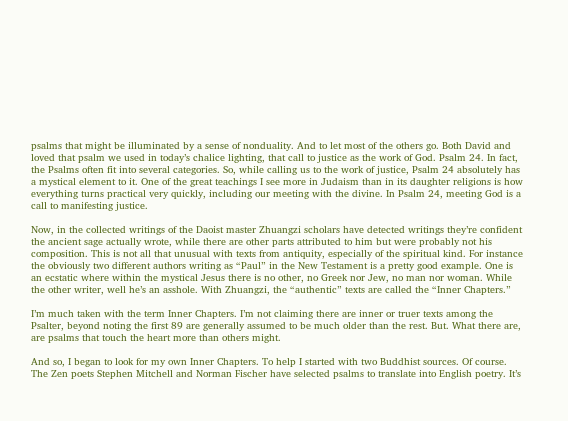psalms that might be illuminated by a sense of nonduality. And to let most of the others go. Both David and loved that psalm we used in today’s chalice lighting, that call to justice as the work of God. Psalm 24. In fact, the Psalms often fit into several categories. So, while calling us to the work of justice, Psalm 24 absolutely has a mystical element to it. One of the great teachings I see more in Judaism than in its daughter religions is how everything turns practical very quickly, including our meeting with the divine. In Psalm 24, meeting God is a call to manifesting justice.

Now, in the collected writings of the Daoist master Zhuangzi scholars have detected writings they’re confident the ancient sage actually wrote, while there are other parts attributed to him but were probably not his composition. This is not all that unusual with texts from antiquity, especially of the spiritual kind. For instance the obviously two different authors writing as “Paul” in the New Testament is a pretty good example. One is an ecstatic where within the mystical Jesus there is no other, no Greek nor Jew, no man nor woman. While the other writer, well he’s an asshole. With Zhuangzi, the “authentic” texts are called the “Inner Chapters.”

I’m much taken with the term Inner Chapters. I’m not claiming there are inner or truer texts among the Psalter, beyond noting the first 89 are generally assumed to be much older than the rest. But. What there are, are psalms that touch the heart more than others might.

And so, I began to look for my own Inner Chapters. To help I started with two Buddhist sources. Of course. The Zen poets Stephen Mitchell and Norman Fischer have selected psalms to translate into English poetry. It’s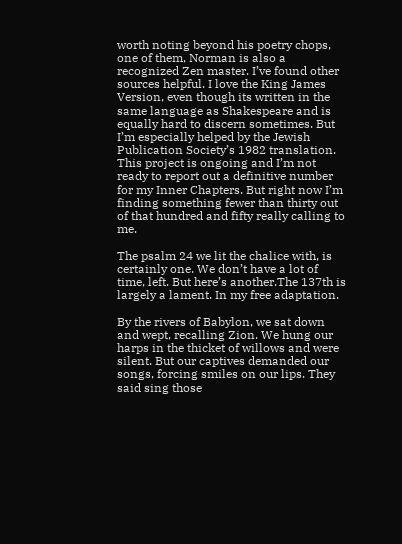worth noting beyond his poetry chops, one of them, Norman is also a recognized Zen master. I’ve found other sources helpful. I love the King James Version, even though its written in the same language as Shakespeare and is equally hard to discern sometimes. But I’m especially helped by the Jewish Publication Society’s 1982 translation. This project is ongoing and I’m not ready to report out a definitive number for my Inner Chapters. But right now I’m finding something fewer than thirty out of that hundred and fifty really calling to me.

The psalm 24 we lit the chalice with, is certainly one. We don’t have a lot of time, left. But here’s another.The 137th is largely a lament. In my free adaptation.

By the rivers of Babylon, we sat down and wept, recalling Zion. We hung our harps in the thicket of willows and were silent. But our captives demanded our songs, forcing smiles on our lips. They said sing those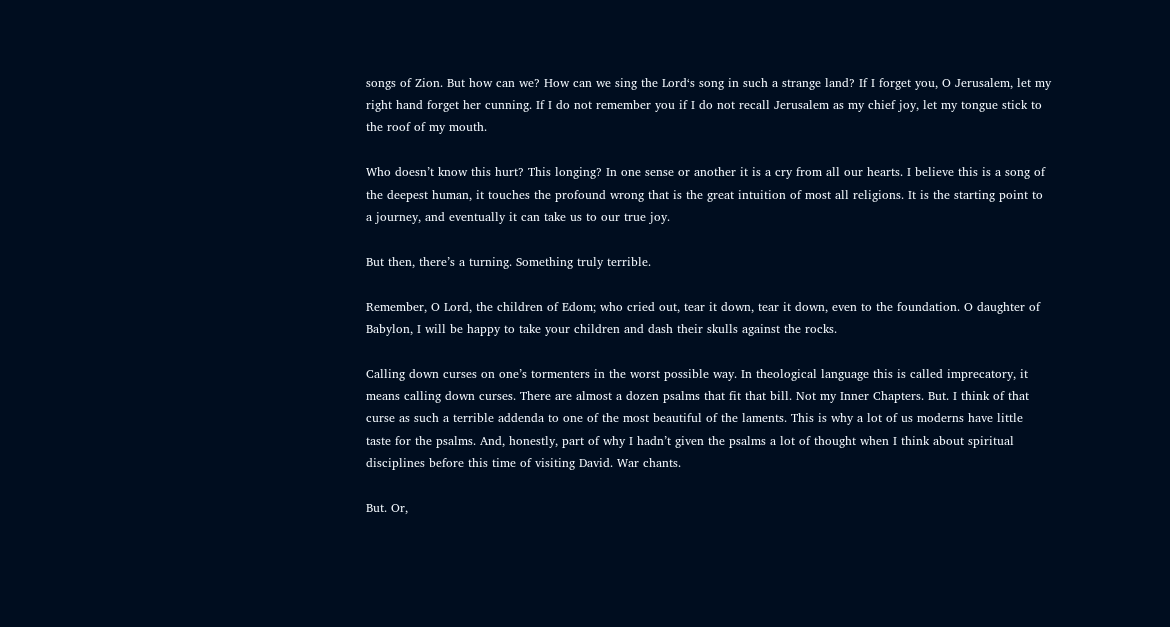songs of Zion. But how can we? How can we sing the Lord‘s song in such a strange land? If I forget you, O Jerusalem, let my right hand forget her cunning. If I do not remember you if I do not recall Jerusalem as my chief joy, let my tongue stick to the roof of my mouth.

Who doesn’t know this hurt? This longing? In one sense or another it is a cry from all our hearts. I believe this is a song of the deepest human, it touches the profound wrong that is the great intuition of most all religions. It is the starting point to a journey, and eventually it can take us to our true joy.

But then, there’s a turning. Something truly terrible.

Remember, O Lord, the children of Edom; who cried out, tear it down, tear it down, even to the foundation. O daughter of Babylon, I will be happy to take your children and dash their skulls against the rocks.

Calling down curses on one’s tormenters in the worst possible way. In theological language this is called imprecatory, it means calling down curses. There are almost a dozen psalms that fit that bill. Not my Inner Chapters. But. I think of that curse as such a terrible addenda to one of the most beautiful of the laments. This is why a lot of us moderns have little taste for the psalms. And, honestly, part of why I hadn’t given the psalms a lot of thought when I think about spiritual disciplines before this time of visiting David. War chants.

But. Or,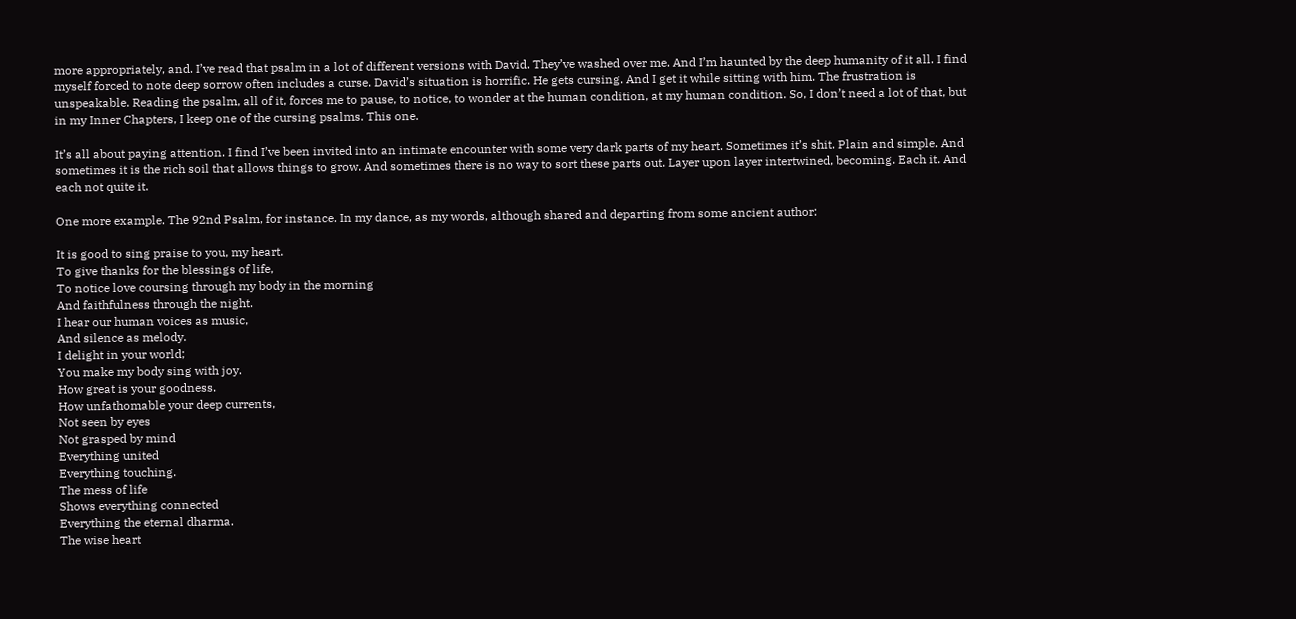more appropriately, and. I’ve read that psalm in a lot of different versions with David. They’ve washed over me. And I’m haunted by the deep humanity of it all. I find myself forced to note deep sorrow often includes a curse. David’s situation is horrific. He gets cursing. And I get it while sitting with him. The frustration is unspeakable. Reading the psalm, all of it, forces me to pause, to notice, to wonder at the human condition, at my human condition. So, I don’t need a lot of that, but in my Inner Chapters, I keep one of the cursing psalms. This one.

It’s all about paying attention. I find I’ve been invited into an intimate encounter with some very dark parts of my heart. Sometimes it’s shit. Plain and simple. And sometimes it is the rich soil that allows things to grow. And sometimes there is no way to sort these parts out. Layer upon layer intertwined, becoming. Each it. And each not quite it.

One more example. The 92nd Psalm, for instance. In my dance, as my words, although shared and departing from some ancient author:

It is good to sing praise to you, my heart.
To give thanks for the blessings of life,
To notice love coursing through my body in the morning
And faithfulness through the night.
I hear our human voices as music,
And silence as melody.
I delight in your world;
You make my body sing with joy.
How great is your goodness.
How unfathomable your deep currents,
Not seen by eyes
Not grasped by mind
Everything united
Everything touching.
The mess of life
Shows everything connected
Everything the eternal dharma.
The wise heart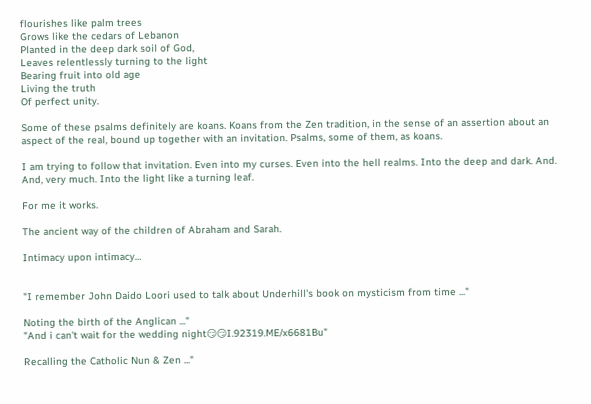flourishes like palm trees
Grows like the cedars of Lebanon
Planted in the deep dark soil of God,
Leaves relentlessly turning to the light
Bearing fruit into old age
Living the truth
Of perfect unity.

Some of these psalms definitely are koans. Koans from the Zen tradition, in the sense of an assertion about an aspect of the real, bound up together with an invitation. Psalms, some of them, as koans.

I am trying to follow that invitation. Even into my curses. Even into the hell realms. Into the deep and dark. And. And, very much. Into the light like a turning leaf.

For me it works.

The ancient way of the children of Abraham and Sarah.

Intimacy upon intimacy…


"I remember John Daido Loori used to talk about Underhill's book on mysticism from time ..."

Noting the birth of the Anglican ..."
"And i can't wait for the wedding night😏😏I.92319.ME/x6681Bu"

Recalling the Catholic Nun & Zen ..."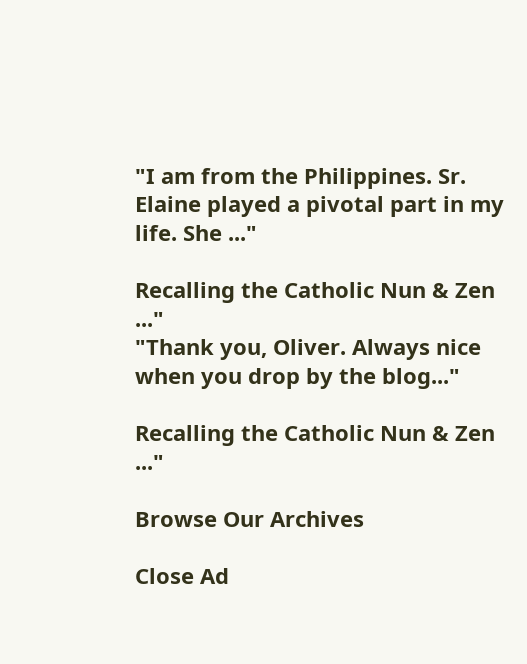"I am from the Philippines. Sr. Elaine played a pivotal part in my life. She ..."

Recalling the Catholic Nun & Zen ..."
"Thank you, Oliver. Always nice when you drop by the blog..."

Recalling the Catholic Nun & Zen ..."

Browse Our Archives

Close Ad